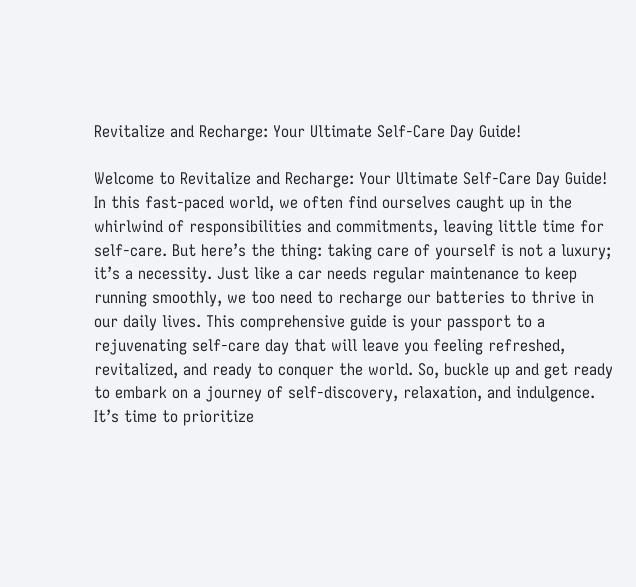Revitalize and Recharge: Your Ultimate Self-Care Day Guide!

Welcome to Revitalize and Recharge: Your Ultimate Self-Care Day Guide! In this fast-paced world, we often find ourselves caught up in the whirlwind of responsibilities and commitments, leaving little time for self-care. But here’s the thing: taking care of yourself is not a luxury; it’s a necessity. Just like a car needs regular maintenance to keep running smoothly, we too need to recharge our batteries to thrive in our daily lives. This comprehensive guide is your passport to a rejuvenating self-care day that will leave you feeling refreshed, revitalized, and ready to conquer the world. So, buckle up and get ready to embark on a journey of self-discovery, relaxation, and indulgence. It’s time to prioritize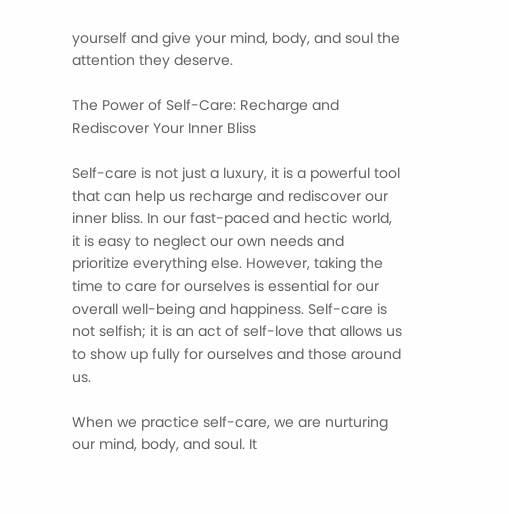yourself and give your mind, body, and soul the attention they deserve.

The Power of Self-Care: Recharge and Rediscover Your Inner Bliss

Self-care is not just a luxury, it is a powerful tool that can help us recharge and rediscover our inner bliss. In our fast-paced and hectic world, it is easy to neglect our own needs and prioritize everything else. However, taking the time to care for ourselves is essential for our overall well-being and happiness. Self-care is not selfish; it is an act of self-love that allows us to show up fully for ourselves and those around us.

When we practice self-care, we are nurturing our mind, body, and soul. It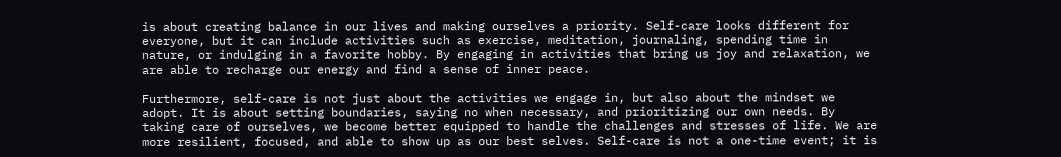is about creating balance in our lives and making ourselves a priority. Self-care looks different for everyone, but it can include activities such as exercise, meditation, journaling, spending time in nature, or indulging in a favorite hobby. By engaging in activities that bring us joy and relaxation, we are able to recharge our energy and find a sense of inner peace.

Furthermore, self-care is not just about the activities we engage in, but also about the mindset we adopt. It is about setting boundaries, saying no when necessary, and prioritizing our own needs. By taking care of ourselves, we become better equipped to handle the challenges and stresses of life. We are more resilient, focused, and able to show up as our best selves. Self-care is not a one-time event; it is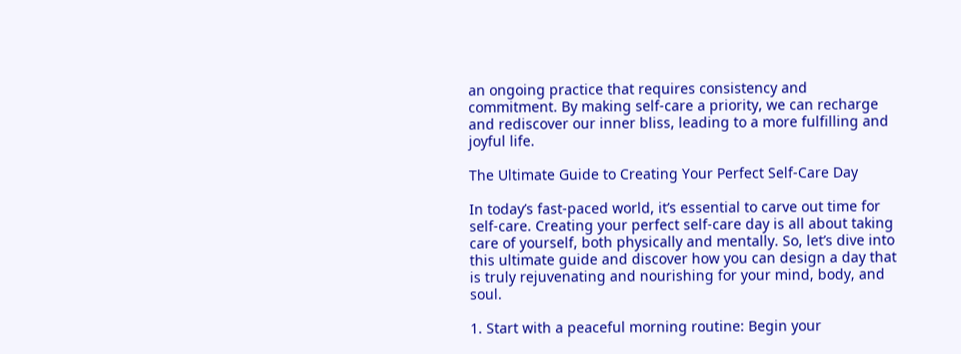an ongoing practice that requires consistency and commitment. By making self-care a priority, we can recharge and rediscover our inner bliss, leading to a more fulfilling and joyful life.

The Ultimate Guide to Creating Your Perfect Self-Care Day

In today’s fast-paced world, it’s essential to carve out time for self-care. Creating your perfect self-care day is all about taking care of yourself, both physically and mentally. So, let’s dive into this ultimate guide and discover how you can design a day that is truly rejuvenating and nourishing for your mind, body, and soul.

1. Start with a peaceful morning routine: Begin your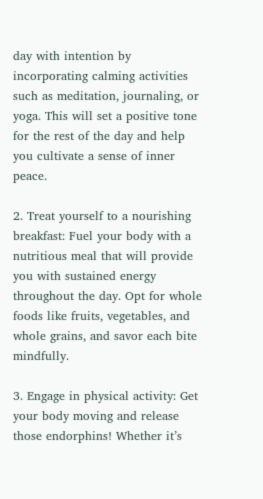day with intention by incorporating calming activities such as meditation, journaling, or yoga. This will set a positive tone for the rest of the day and help you cultivate a sense of inner peace.

2. Treat yourself to a nourishing breakfast: Fuel your body with a nutritious meal that will provide you with sustained energy throughout the day. Opt for whole foods like fruits, vegetables, and whole grains, and savor each bite mindfully.

3. Engage in physical activity: Get your body moving and release those endorphins! Whether it’s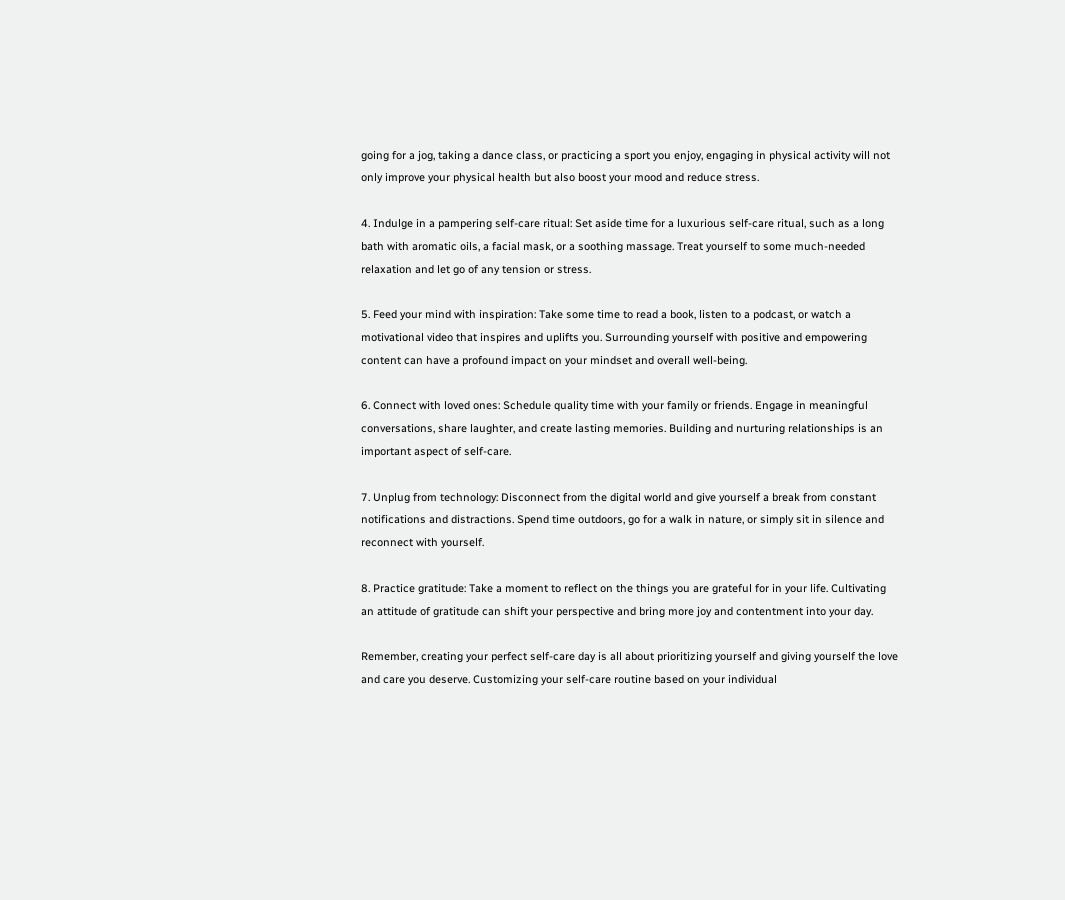going for a jog, taking a dance class, or practicing a sport you enjoy, engaging in physical activity will not only improve your physical health but also boost your mood and reduce stress.

4. Indulge in a pampering self-care ritual: Set aside time for a luxurious self-care ritual, such as a long bath with aromatic oils, a facial mask, or a soothing massage. Treat yourself to some much-needed relaxation and let go of any tension or stress.

5. Feed your mind with inspiration: Take some time to read a book, listen to a podcast, or watch a motivational video that inspires and uplifts you. Surrounding yourself with positive and empowering content can have a profound impact on your mindset and overall well-being.

6. Connect with loved ones: Schedule quality time with your family or friends. Engage in meaningful conversations, share laughter, and create lasting memories. Building and nurturing relationships is an important aspect of self-care.

7. Unplug from technology: Disconnect from the digital world and give yourself a break from constant notifications and distractions. Spend time outdoors, go for a walk in nature, or simply sit in silence and reconnect with yourself.

8. Practice gratitude: Take a moment to reflect on the things you are grateful for in your life. Cultivating an attitude of gratitude can shift your perspective and bring more joy and contentment into your day.

Remember, creating your perfect self-care day is all about prioritizing yourself and giving yourself the love and care you deserve. Customizing your self-care routine based on your individual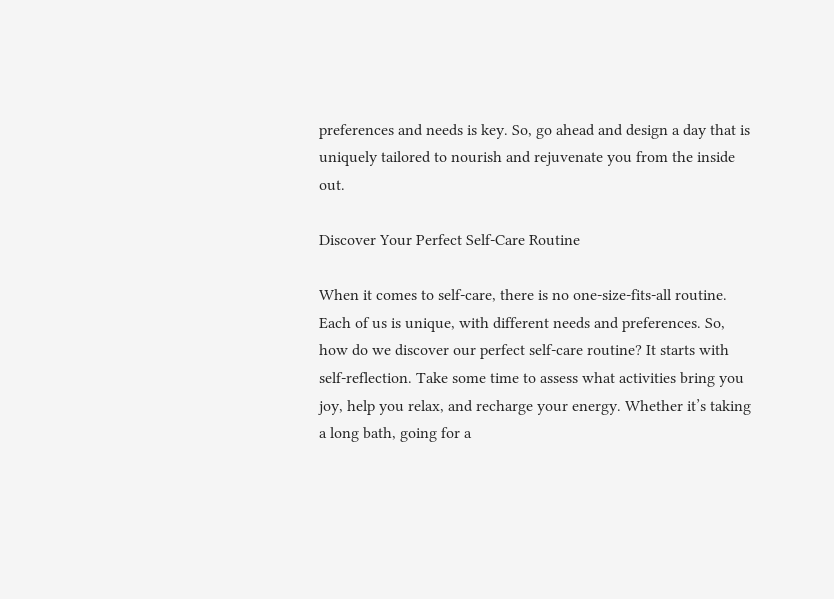preferences and needs is key. So, go ahead and design a day that is uniquely tailored to nourish and rejuvenate you from the inside out.

Discover Your Perfect Self-Care Routine

When it comes to self-care, there is no one-size-fits-all routine. Each of us is unique, with different needs and preferences. So, how do we discover our perfect self-care routine? It starts with self-reflection. Take some time to assess what activities bring you joy, help you relax, and recharge your energy. Whether it’s taking a long bath, going for a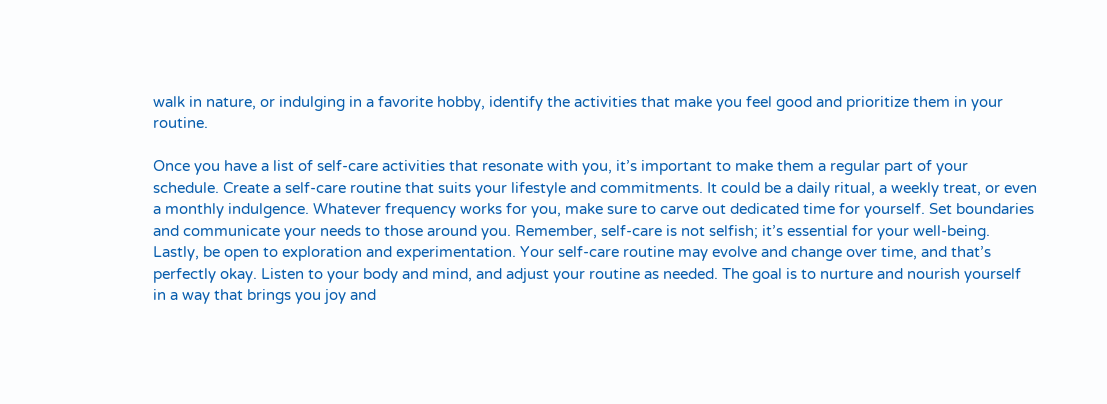walk in nature, or indulging in a favorite hobby, identify the activities that make you feel good and prioritize them in your routine.

Once you have a list of self-care activities that resonate with you, it’s important to make them a regular part of your schedule. Create a self-care routine that suits your lifestyle and commitments. It could be a daily ritual, a weekly treat, or even a monthly indulgence. Whatever frequency works for you, make sure to carve out dedicated time for yourself. Set boundaries and communicate your needs to those around you. Remember, self-care is not selfish; it’s essential for your well-being. Lastly, be open to exploration and experimentation. Your self-care routine may evolve and change over time, and that’s perfectly okay. Listen to your body and mind, and adjust your routine as needed. The goal is to nurture and nourish yourself in a way that brings you joy and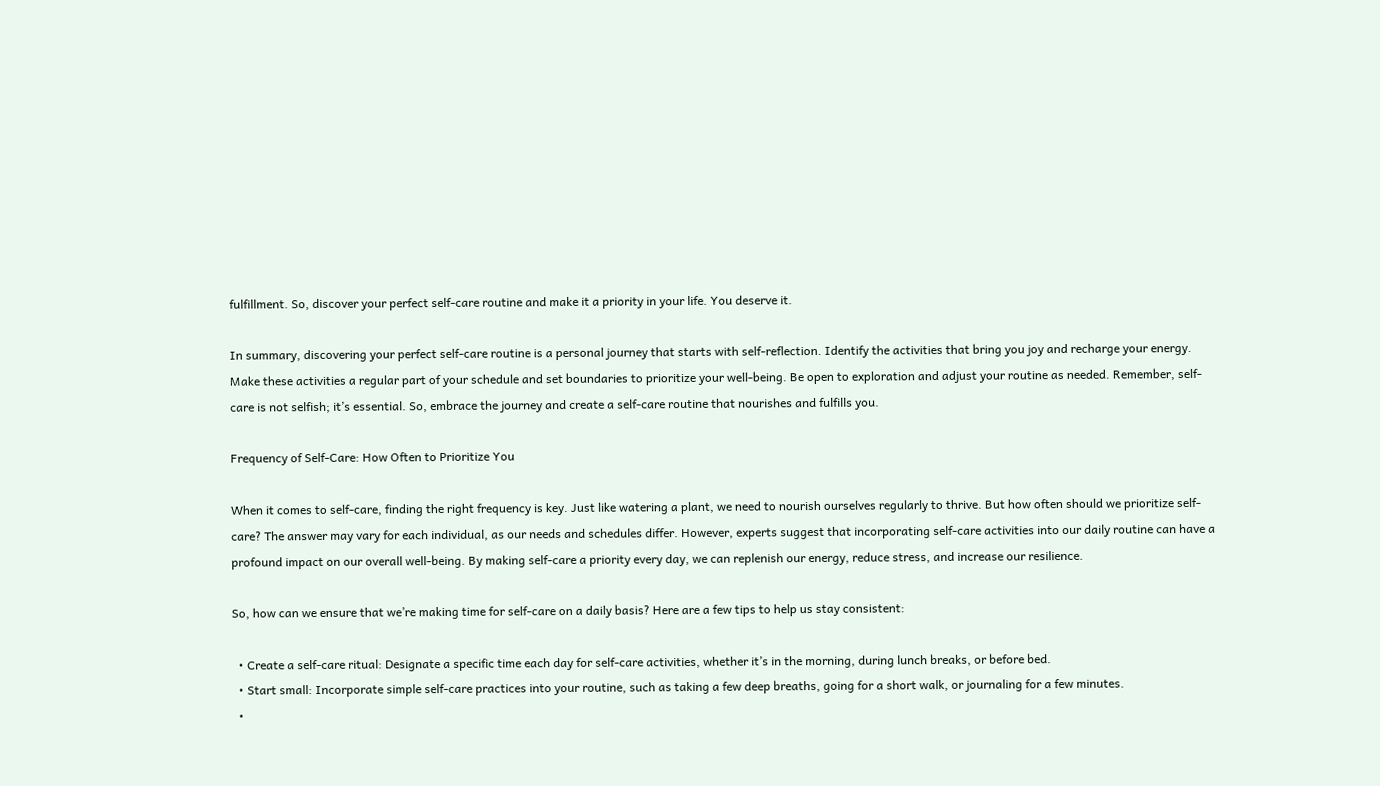fulfillment. So, discover your perfect self-care routine and make it a priority in your life. You deserve it.

In summary, discovering your perfect self-care routine is a personal journey that starts with self-reflection. Identify the activities that bring you joy and recharge your energy. Make these activities a regular part of your schedule and set boundaries to prioritize your well-being. Be open to exploration and adjust your routine as needed. Remember, self-care is not selfish; it’s essential. So, embrace the journey and create a self-care routine that nourishes and fulfills you.

Frequency of Self-Care: How Often to Prioritize You

When it comes to self-care, finding the right frequency is key. Just like watering a plant, we need to nourish ourselves regularly to thrive. But how often should we prioritize self-care? The answer may vary for each individual, as our needs and schedules differ. However, experts suggest that incorporating self-care activities into our daily routine can have a profound impact on our overall well-being. By making self-care a priority every day, we can replenish our energy, reduce stress, and increase our resilience.

So, how can we ensure that we’re making time for self-care on a daily basis? Here are a few tips to help us stay consistent:

  • Create a self-care ritual: Designate a specific time each day for self-care activities, whether it’s in the morning, during lunch breaks, or before bed.
  • Start small: Incorporate simple self-care practices into your routine, such as taking a few deep breaths, going for a short walk, or journaling for a few minutes.
  •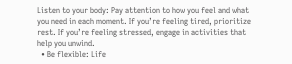Listen to your body: Pay attention to how you feel and what you need in each moment. If you’re feeling tired, prioritize rest. If you’re feeling stressed, engage in activities that help you unwind.
  • Be flexible: Life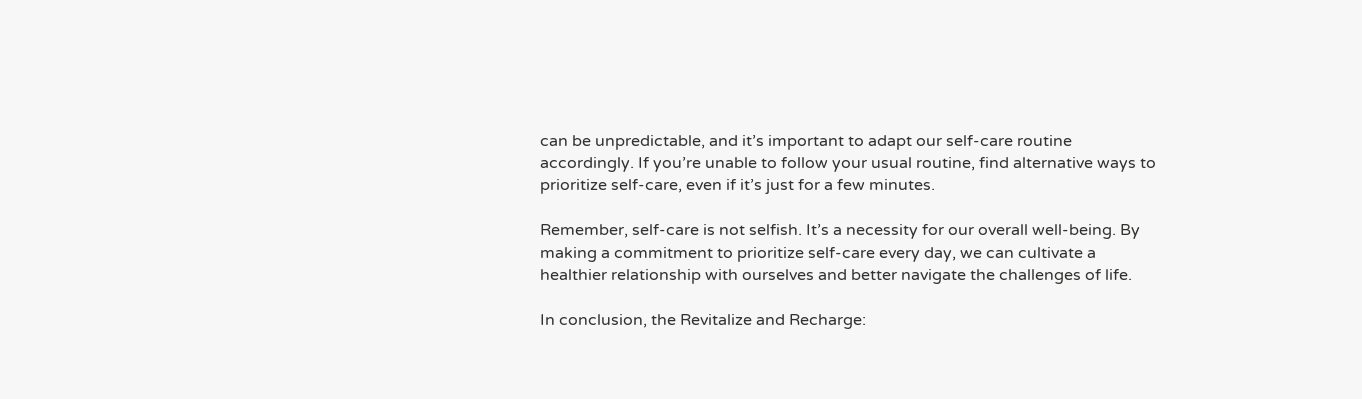can be unpredictable, and it’s important to adapt our self-care routine accordingly. If you’re unable to follow your usual routine, find alternative ways to prioritize self-care, even if it’s just for a few minutes.

Remember, self-care is not selfish. It’s a necessity for our overall well-being. By making a commitment to prioritize self-care every day, we can cultivate a healthier relationship with ourselves and better navigate the challenges of life.

In conclusion, the Revitalize and Recharge: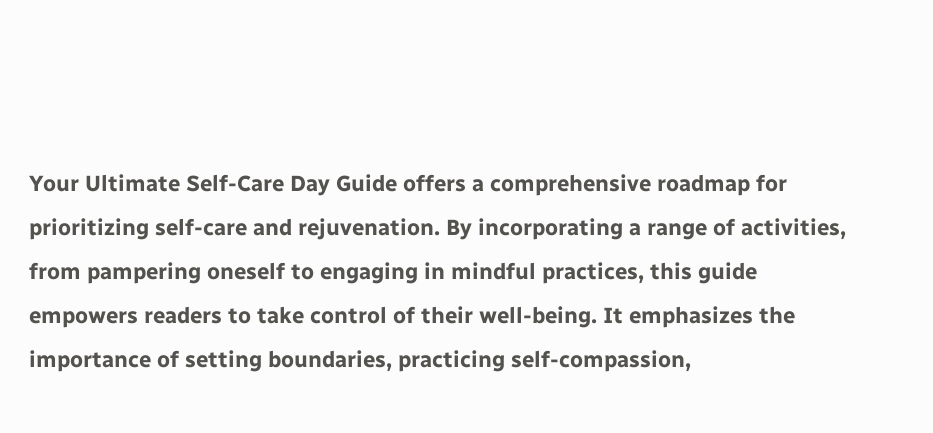Your Ultimate Self-Care Day Guide offers a comprehensive roadmap for prioritizing self-care and rejuvenation. By incorporating a range of activities, from pampering oneself to engaging in mindful practices, this guide empowers readers to take control of their well-being. It emphasizes the importance of setting boundaries, practicing self-compassion,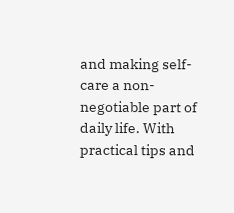and making self-care a non-negotiable part of daily life. With practical tips and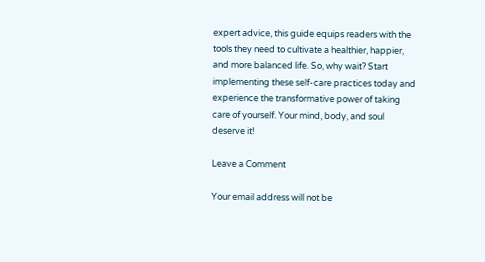expert advice, this guide equips readers with the tools they need to cultivate a healthier, happier, and more balanced life. So, why wait? Start implementing these self-care practices today and experience the transformative power of taking care of yourself. Your mind, body, and soul deserve it!

Leave a Comment

Your email address will not be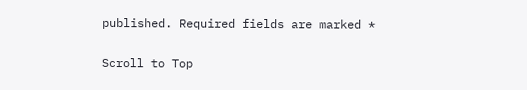published. Required fields are marked *

Scroll to Top